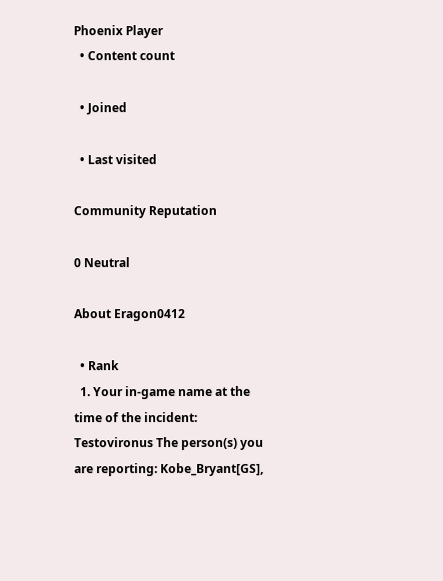Phoenix Player
  • Content count

  • Joined

  • Last visited

Community Reputation

0 Neutral

About Eragon0412

  • Rank
  1. Your in-game name at the time of the incident: Testovironus The person(s) you are reporting: Kobe_Bryant[GS],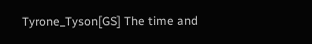Tyrone_Tyson[GS] The time and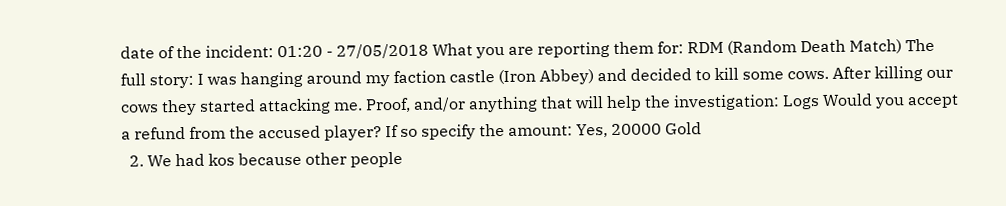date of the incident: 01:20 - 27/05/2018 What you are reporting them for: RDM (Random Death Match) The full story: I was hanging around my faction castle (Iron Abbey) and decided to kill some cows. After killing our cows they started attacking me. Proof, and/or anything that will help the investigation: Logs Would you accept a refund from the accused player? If so specify the amount: Yes, 20000 Gold
  2. We had kos because other people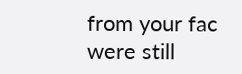from your fac were still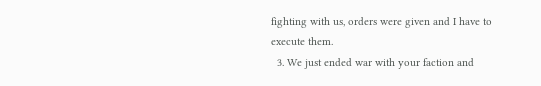fighting with us, orders were given and I have to execute them.
  3. We just ended war with your faction and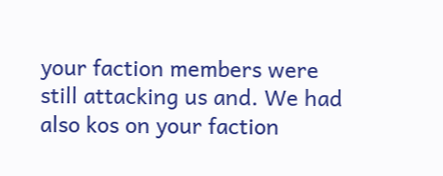your faction members were still attacking us and. We had also kos on your faction